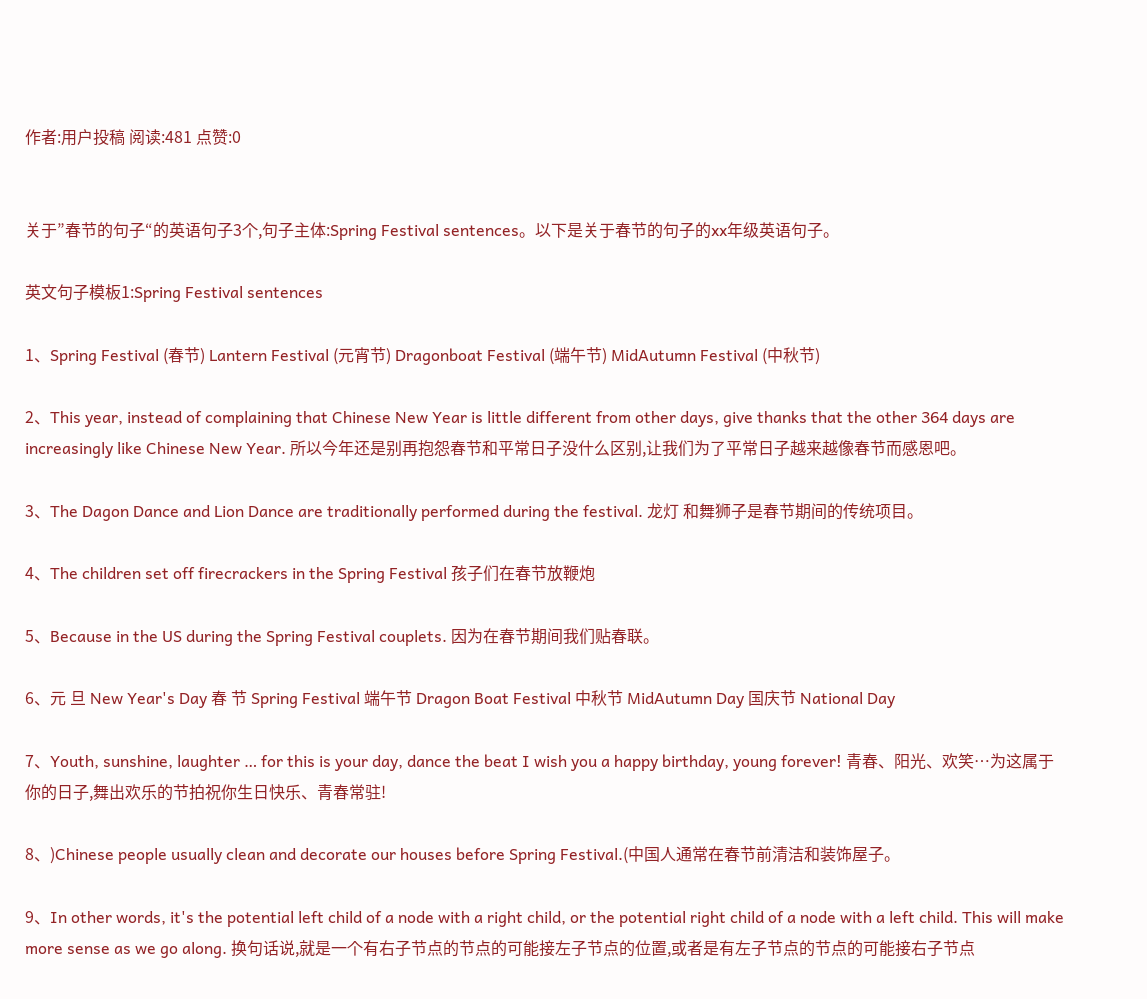作者:用户投稿 阅读:481 点赞:0


关于”春节的句子“的英语句子3个,句子主体:Spring Festival sentences。以下是关于春节的句子的xx年级英语句子。

英文句子模板1:Spring Festival sentences

1、Spring Festival (春节) Lantern Festival (元宵节) Dragonboat Festival (端午节) MidAutumn Festival (中秋节)

2、This year, instead of complaining that Chinese New Year is little different from other days, give thanks that the other 364 days are increasingly like Chinese New Year. 所以今年还是别再抱怨春节和平常日子没什么区别,让我们为了平常日子越来越像春节而感恩吧。

3、The Dagon Dance and Lion Dance are traditionally performed during the festival. 龙灯 和舞狮子是春节期间的传统项目。

4、The children set off firecrackers in the Spring Festival 孩子们在春节放鞭炮

5、Because in the US during the Spring Festival couplets. 因为在春节期间我们贴春联。

6、元 旦 New Year's Day 春 节 Spring Festival 端午节 Dragon Boat Festival 中秋节 MidAutumn Day 国庆节 National Day

7、Youth, sunshine, laughter … for this is your day, dance the beat I wish you a happy birthday, young forever! 青春、阳光、欢笑…为这属于你的日子,舞出欢乐的节拍祝你生日快乐、青春常驻!

8、)Chinese people usually clean and decorate our houses before Spring Festival.(中国人通常在春节前清洁和装饰屋子。

9、In other words, it's the potential left child of a node with a right child, or the potential right child of a node with a left child. This will make more sense as we go along. 换句话说,就是一个有右子节点的节点的可能接左子节点的位置,或者是有左子节点的节点的可能接右子节点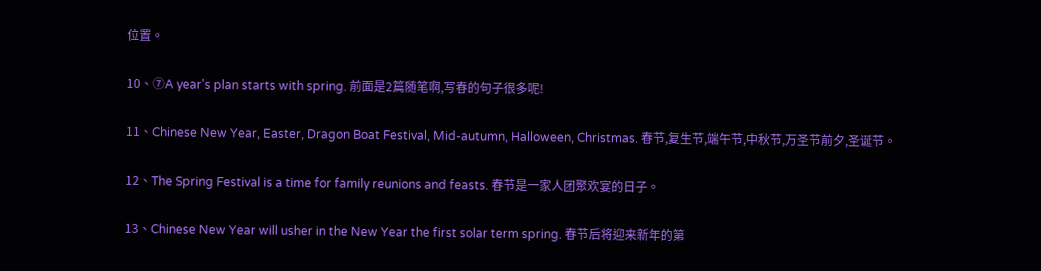位置。

10、⑦A year's plan starts with spring. 前面是2篇随笔啊,写春的句子很多呢!

11、Chinese New Year, Easter, Dragon Boat Festival, Mid-autumn, Halloween, Christmas. 春节,复生节,端午节,中秋节,万圣节前夕,圣诞节。

12、The Spring Festival is a time for family reunions and feasts. 春节是一家人团聚欢宴的日子。

13、Chinese New Year will usher in the New Year the first solar term spring. 春节后将迎来新年的第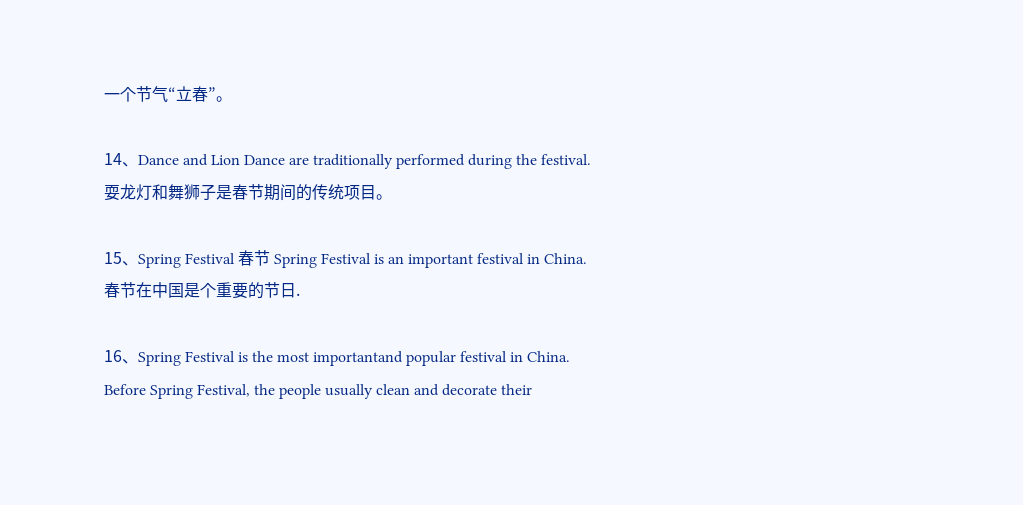一个节气“立春”。

14、Dance and Lion Dance are traditionally performed during the festival. 耍龙灯和舞狮子是春节期间的传统项目。

15、Spring Festival 春节 Spring Festival is an important festival in China. 春节在中国是个重要的节日.

16、Spring Festival is the most importantand popular festival in China. Before Spring Festival, the people usually clean and decorate their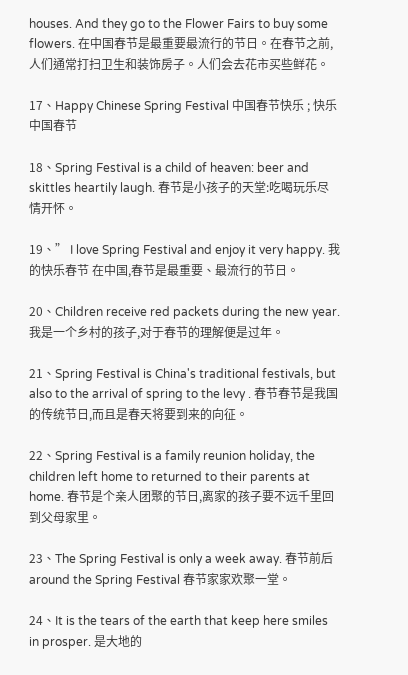houses. And they go to the Flower Fairs to buy some flowers. 在中国春节是最重要最流行的节日。在春节之前,人们通常打扫卫生和装饰房子。人们会去花市买些鲜花。

17、Happy Chinese Spring Festival 中国春节快乐 ; 快乐中国春节

18、Spring Festival is a child of heaven: beer and skittles heartily laugh. 春节是小孩子的天堂:吃喝玩乐尽情开怀。

19、” I love Spring Festival and enjoy it very happy. 我的快乐春节 在中国,春节是最重要、最流行的节日。

20、Children receive red packets during the new year. 我是一个乡村的孩子,对于春节的理解便是过年。

21、Spring Festival is China's traditional festivals, but also to the arrival of spring to the levy . 春节春节是我国的传统节日,而且是春天将要到来的向征。

22、Spring Festival is a family reunion holiday, the children left home to returned to their parents at home. 春节是个亲人团聚的节日,离家的孩子要不远千里回到父母家里。

23、The Spring Festival is only a week away. 春节前后 around the Spring Festival 春节家家欢聚一堂。

24、It is the tears of the earth that keep here smiles in prosper. 是大地的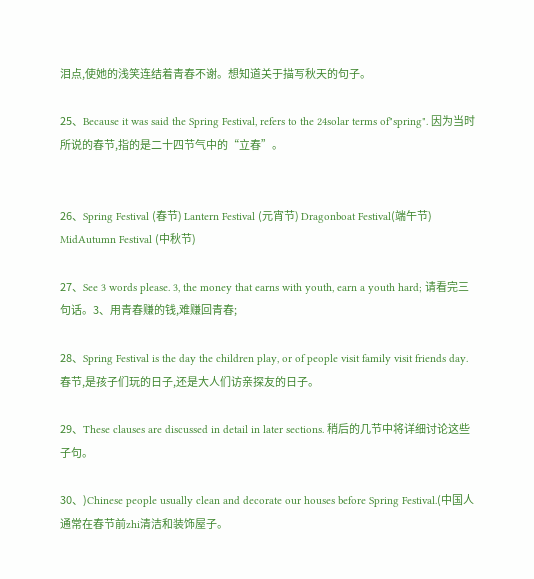泪点,使她的浅笑连结着青春不谢。想知道关于描写秋天的句子。

25、Because it was said the Spring Festival, refers to the 24solar terms of"spring". 因为当时所说的春节,指的是二十四节气中的“立春”。


26、Spring Festival (春节) Lantern Festival (元宵节) Dragonboat Festival(端午节) MidAutumn Festival (中秋节)

27、See 3 words please. 3, the money that earns with youth, earn a youth hard; 请看完三句话。3、用青春赚的钱,难赚回青春;

28、Spring Festival is the day the children play, or of people visit family visit friends day. 春节,是孩子们玩的日子,还是大人们访亲探友的日子。

29、These clauses are discussed in detail in later sections. 稍后的几节中将详细讨论这些子句。

30、)Chinese people usually clean and decorate our houses before Spring Festival.(中国人通常在春节前zhi清洁和装饰屋子。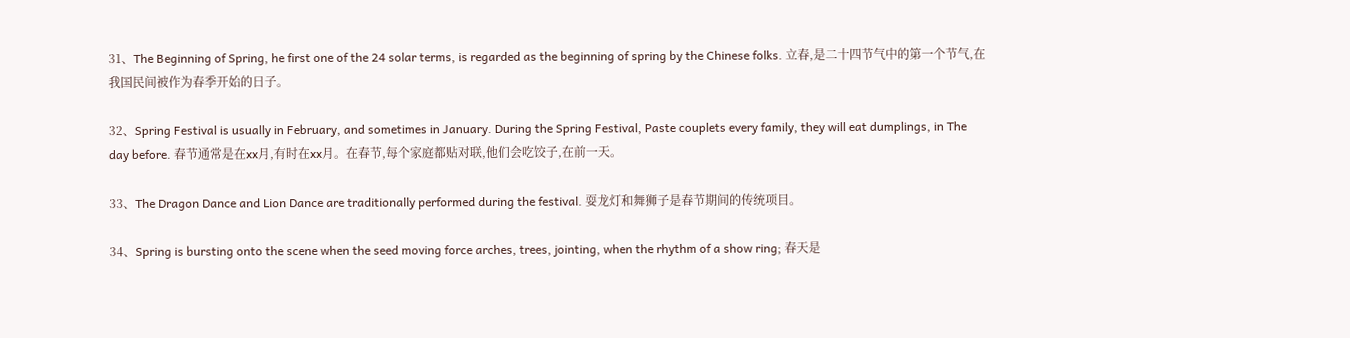31、The Beginning of Spring, he first one of the 24 solar terms, is regarded as the beginning of spring by the Chinese folks. 立春,是二十四节气中的第一个节气,在我国民间被作为春季开始的日子。

32、Spring Festival is usually in February, and sometimes in January. During the Spring Festival, Paste couplets every family, they will eat dumplings, in The day before. 春节通常是在xx月,有时在xx月。在春节,每个家庭都贴对联,他们会吃饺子,在前一天。

33、The Dragon Dance and Lion Dance are traditionally performed during the festival. 耍龙灯和舞狮子是春节期间的传统项目。

34、Spring is bursting onto the scene when the seed moving force arches, trees, jointing, when the rhythm of a show ring; 春天是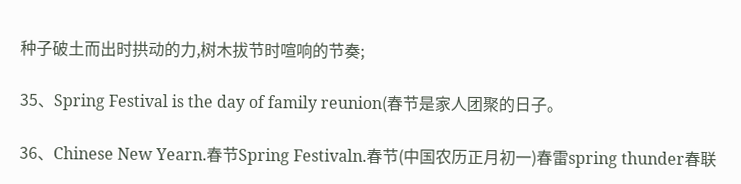种子破土而出时拱动的力,树木拔节时喧响的节奏;

35、Spring Festival is the day of family reunion(春节是家人团聚的日子。

36、Chinese New Yearn.春节Spring Festivaln.春节(中国农历正月初一)春雷spring thunder春联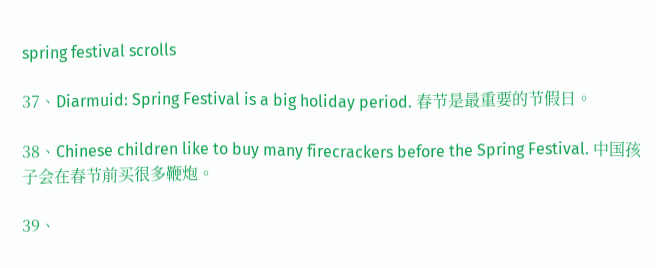spring festival scrolls

37、Diarmuid: Spring Festival is a big holiday period. 春节是最重要的节假日。

38、Chinese children like to buy many firecrackers before the Spring Festival. 中国孩子会在春节前买很多鞭炮。

39、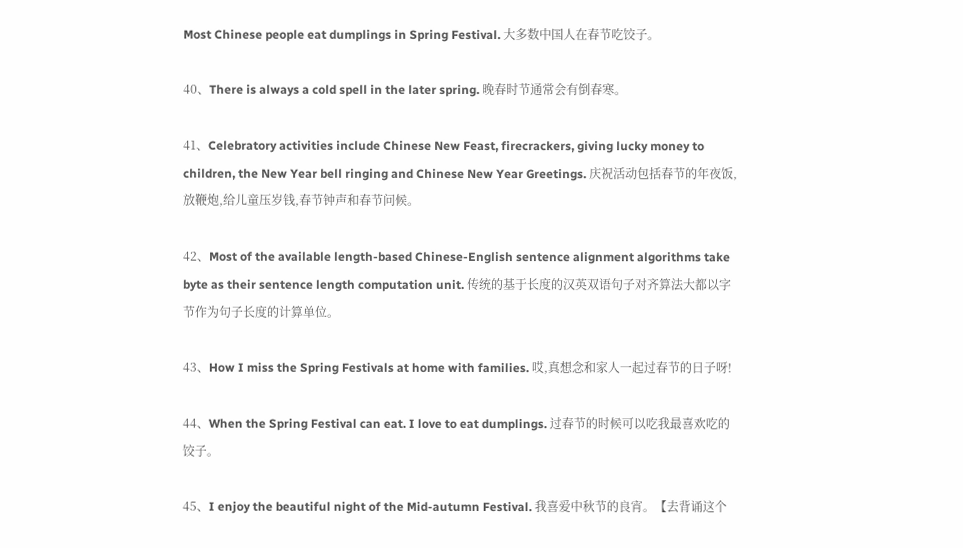Most Chinese people eat dumplings in Spring Festival. 大多数中国人在春节吃饺子。

40、There is always a cold spell in the later spring. 晚春时节通常会有倒春寒。

41、Celebratory activities include Chinese New Feast, firecrackers, giving lucky money to children, the New Year bell ringing and Chinese New Year Greetings. 庆祝活动包括春节的年夜饭,放鞭炮,给儿童压岁钱,春节钟声和春节问候。

42、Most of the available length-based Chinese-English sentence alignment algorithms take byte as their sentence length computation unit. 传统的基于长度的汉英双语句子对齐算法大都以字节作为句子长度的计算单位。

43、How I miss the Spring Festivals at home with families. 哎,真想念和家人一起过春节的日子呀!

44、When the Spring Festival can eat. I love to eat dumplings. 过春节的时候可以吃我最喜欢吃的饺子。

45、I enjoy the beautiful night of the Mid-autumn Festival. 我喜爱中秋节的良宵。【去背诵这个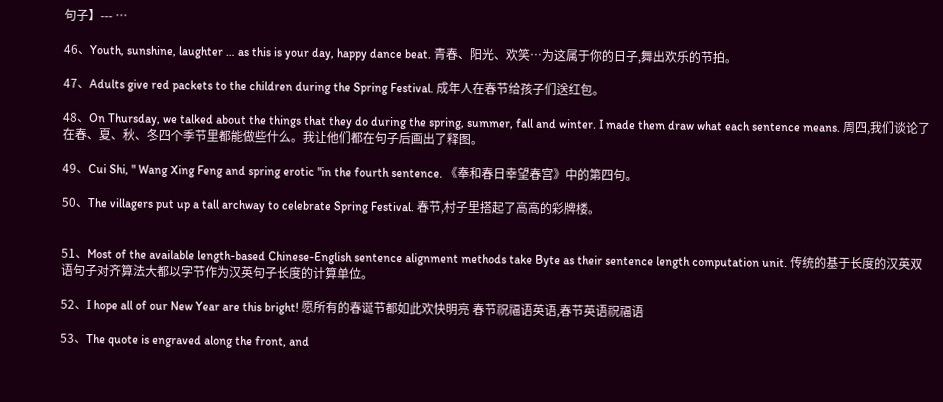句子】--- …

46、Youth, sunshine, laughter … as this is your day, happy dance beat. 青春、阳光、欢笑…为这属于你的日子,舞出欢乐的节拍。

47、Adults give red packets to the children during the Spring Festival. 成年人在春节给孩子们送红包。

48、On Thursday, we talked about the things that they do during the spring, summer, fall and winter. I made them draw what each sentence means. 周四,我们谈论了在春、夏、秋、冬四个季节里都能做些什么。我让他们都在句子后画出了释图。

49、Cui Shi, " Wang Xing Feng and spring erotic "in the fourth sentence. 《奉和春日幸望春宫》中的第四句。

50、The villagers put up a tall archway to celebrate Spring Festival. 春节,村子里搭起了高高的彩牌楼。


51、Most of the available length-based Chinese-English sentence alignment methods take Byte as their sentence length computation unit. 传统的基于长度的汉英双语句子对齐算法大都以字节作为汉英句子长度的计算单位。

52、I hope all of our New Year are this bright! 愿所有的春诞节都如此欢快明亮 春节祝福语英语,春节英语祝福语

53、The quote is engraved along the front, and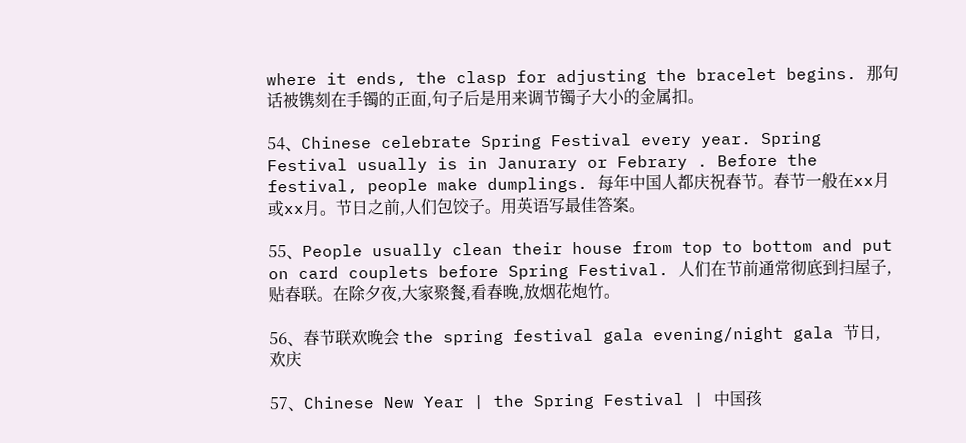where it ends, the clasp for adjusting the bracelet begins. 那句话被镌刻在手镯的正面,句子后是用来调节镯子大小的金属扣。

54、Chinese celebrate Spring Festival every year. Spring Festival usually is in Janurary or Febrary . Before the festival, people make dumplings. 每年中国人都庆祝春节。春节一般在xx月或xx月。节日之前,人们包饺子。用英语写最佳答案。

55、People usually clean their house from top to bottom and put on card couplets before Spring Festival. 人们在节前通常彻底到扫屋子,贴春联。在除夕夜,大家聚餐,看春晚,放烟花炮竹。

56、春节联欢晚会 the spring festival gala evening/night gala 节日,欢庆

57、Chinese New Year | the Spring Festival | 中国孩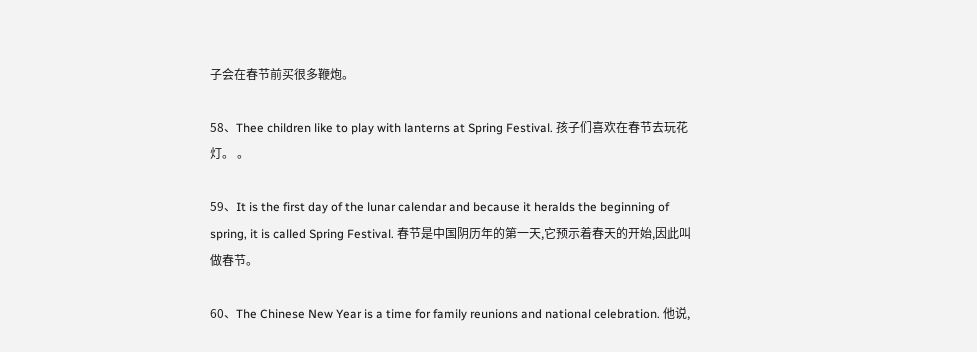子会在春节前买很多鞭炮。

58、Thee children like to play with lanterns at Spring Festival. 孩子们喜欢在春节去玩花灯。 。

59、It is the first day of the lunar calendar and because it heralds the beginning of spring, it is called Spring Festival. 春节是中国阴历年的第一天,它预示着春天的开始,因此叫做春节。

60、The Chinese New Year is a time for family reunions and national celebration. 他说,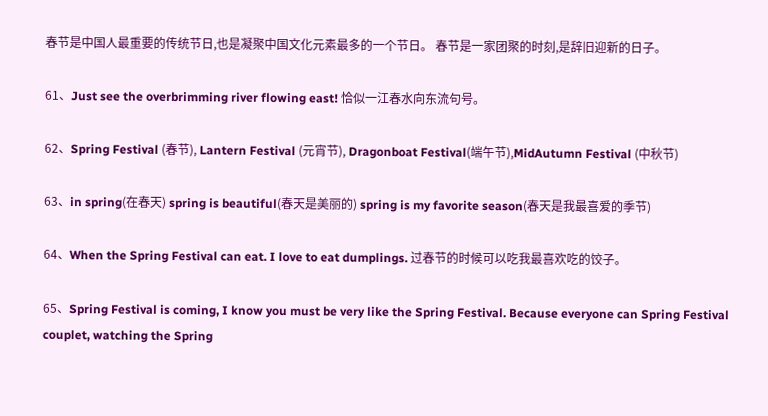春节是中国人最重要的传统节日,也是凝聚中国文化元素最多的一个节日。 春节是一家团聚的时刻,是辞旧迎新的日子。

61、Just see the overbrimming river flowing east! 恰似一江春水向东流句号。

62、Spring Festival (春节), Lantern Festival (元宵节), Dragonboat Festival(端午节),MidAutumn Festival (中秋节)

63、in spring(在春天) spring is beautiful(春天是美丽的) spring is my favorite season(春天是我最喜爱的季节)

64、When the Spring Festival can eat. I love to eat dumplings. 过春节的时候可以吃我最喜欢吃的饺子。

65、Spring Festival is coming, I know you must be very like the Spring Festival. Because everyone can Spring Festival couplet, watching the Spring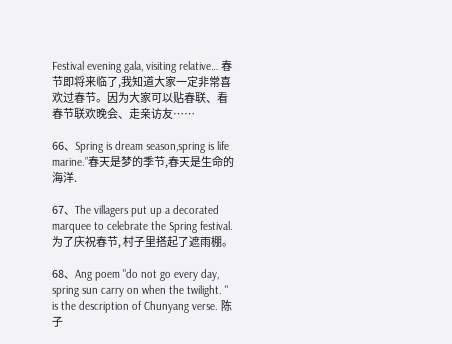Festival evening gala, visiting relative… 春节即将来临了,我知道大家一定非常喜欢过春节。因为大家可以贴春联、看春节联欢晚会、走亲访友……

66、Spring is dream season,spring is life marine.”春天是梦的季节,春天是生命的海洋.

67、The villagers put up a decorated marquee to celebrate the Spring festival. 为了庆祝春节, 村子里搭起了遮雨棚。

68、Ang poem "do not go every day, spring sun carry on when the twilight. " is the description of Chunyang verse. 陈子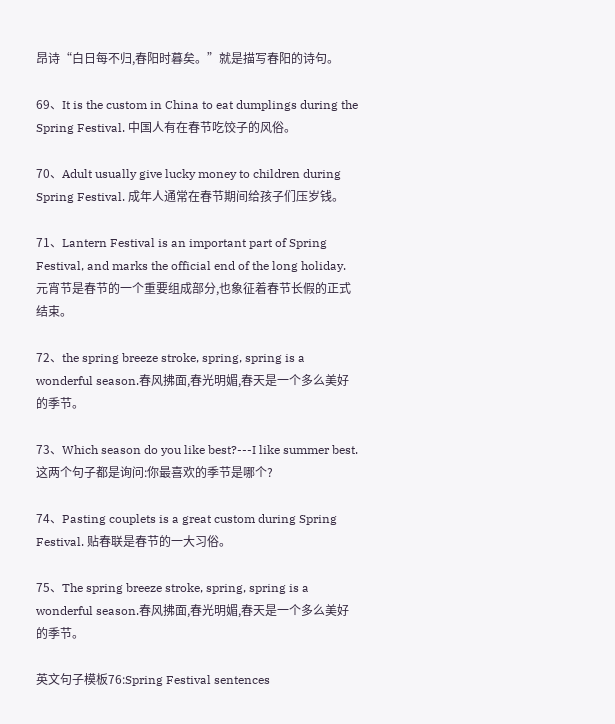昂诗“白日每不归,春阳时暮矣。”就是描写春阳的诗句。

69、It is the custom in China to eat dumplings during the Spring Festival. 中国人有在春节吃饺子的风俗。

70、Adult usually give lucky money to children during Spring Festival. 成年人通常在春节期间给孩子们压岁钱。

71、Lantern Festival is an important part of Spring Festival, and marks the official end of the long holiday. 元宵节是春节的一个重要组成部分,也象征着春节长假的正式结束。

72、the spring breeze stroke, spring, spring is a wonderful season.春风拂面,春光明媚,春天是一个多么美好的季节。

73、Which season do you like best?---I like summer best. 这两个句子都是询问:你最喜欢的季节是哪个?

74、Pasting couplets is a great custom during Spring Festival. 贴春联是春节的一大习俗。

75、The spring breeze stroke, spring, spring is a wonderful season.春风拂面,春光明媚,春天是一个多么美好的季节。

英文句子模板76:Spring Festival sentences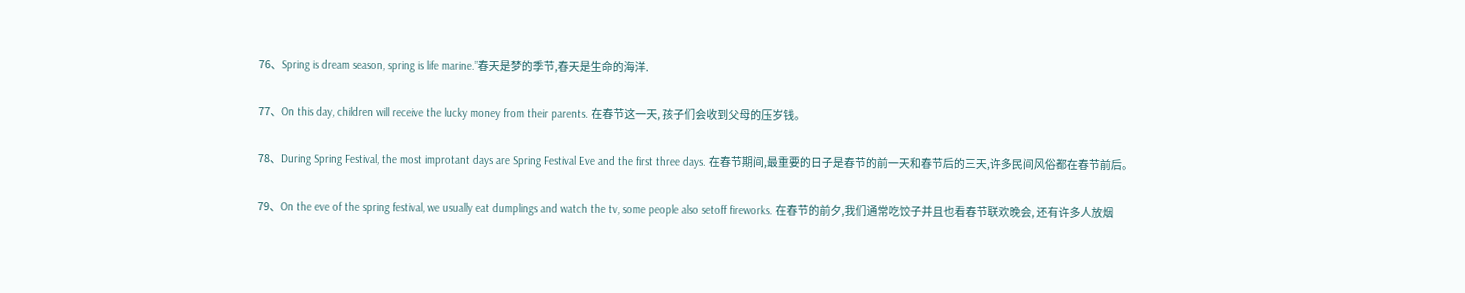76、Spring is dream season, spring is life marine.”春天是梦的季节,春天是生命的海洋.

77、On this day, children will receive the lucky money from their parents. 在春节这一天, 孩子们会收到父母的压岁钱。

78、During Spring Festival, the most improtant days are Spring Festival Eve and the first three days. 在春节期间,最重要的日子是春节的前一天和春节后的三天,许多民间风俗都在春节前后。

79、On the eve of the spring festival, we usually eat dumplings and watch the tv, some people also setoff fireworks. 在春节的前夕,我们通常吃饺子并且也看春节联欢晚会, 还有许多人放烟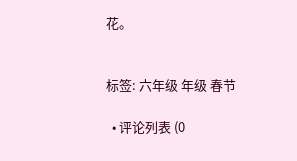花。


标签: 六年级 年级 春节

  • 评论列表 (0